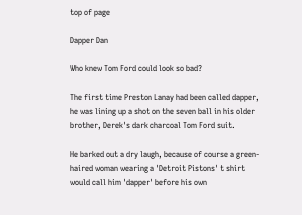top of page

Dapper Dan

Who knew Tom Ford could look so bad?

The first time Preston Lanay had been called dapper, he was lining up a shot on the seven ball in his older brother, Derek's dark charcoal Tom Ford suit.

He barked out a dry laugh, because of course a green-haired woman wearing a 'Detroit Pistons' t shirt would call him 'dapper' before his own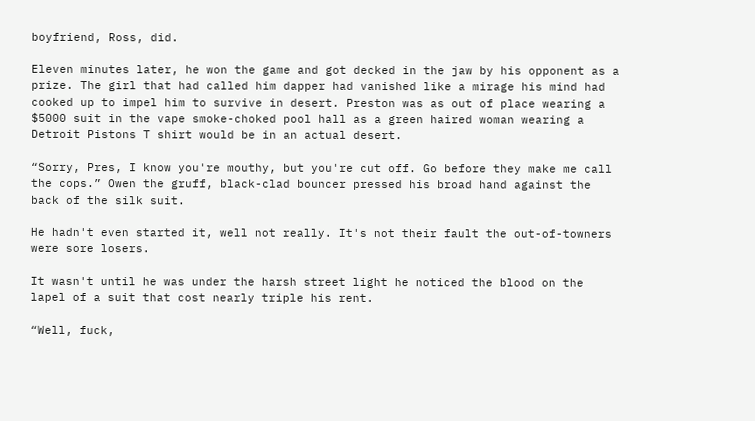boyfriend, Ross, did.

Eleven minutes later, he won the game and got decked in the jaw by his opponent as a prize. The girl that had called him dapper had vanished like a mirage his mind had cooked up to impel him to survive in desert. Preston was as out of place wearing a $5000 suit in the vape smoke-choked pool hall as a green haired woman wearing a Detroit Pistons T shirt would be in an actual desert.

“Sorry, Pres, I know you're mouthy, but you're cut off. Go before they make me call the cops.” Owen the gruff, black-clad bouncer pressed his broad hand against the back of the silk suit.

He hadn't even started it, well not really. It's not their fault the out-of-towners were sore losers.

It wasn't until he was under the harsh street light he noticed the blood on the lapel of a suit that cost nearly triple his rent.

“Well, fuck,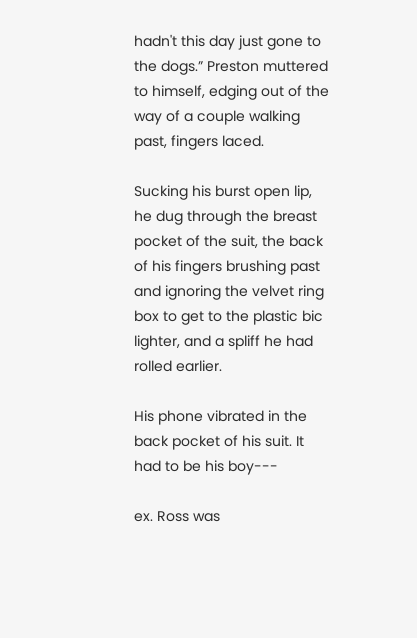hadn't this day just gone to the dogs.” Preston muttered to himself, edging out of the way of a couple walking past, fingers laced.

Sucking his burst open lip, he dug through the breast pocket of the suit, the back of his fingers brushing past and ignoring the velvet ring box to get to the plastic bic lighter, and a spliff he had rolled earlier.

His phone vibrated in the back pocket of his suit. It had to be his boy---

ex. Ross was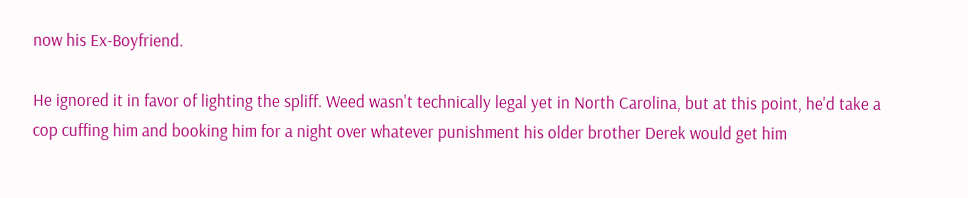now his Ex-Boyfriend.

He ignored it in favor of lighting the spliff. Weed wasn't technically legal yet in North Carolina, but at this point, he'd take a cop cuffing him and booking him for a night over whatever punishment his older brother Derek would get him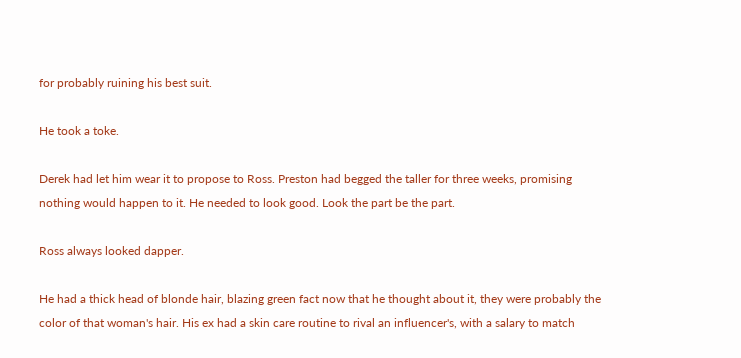for probably ruining his best suit.

He took a toke.

Derek had let him wear it to propose to Ross. Preston had begged the taller for three weeks, promising nothing would happen to it. He needed to look good. Look the part be the part.

Ross always looked dapper.

He had a thick head of blonde hair, blazing green fact now that he thought about it, they were probably the color of that woman's hair. His ex had a skin care routine to rival an influencer's, with a salary to match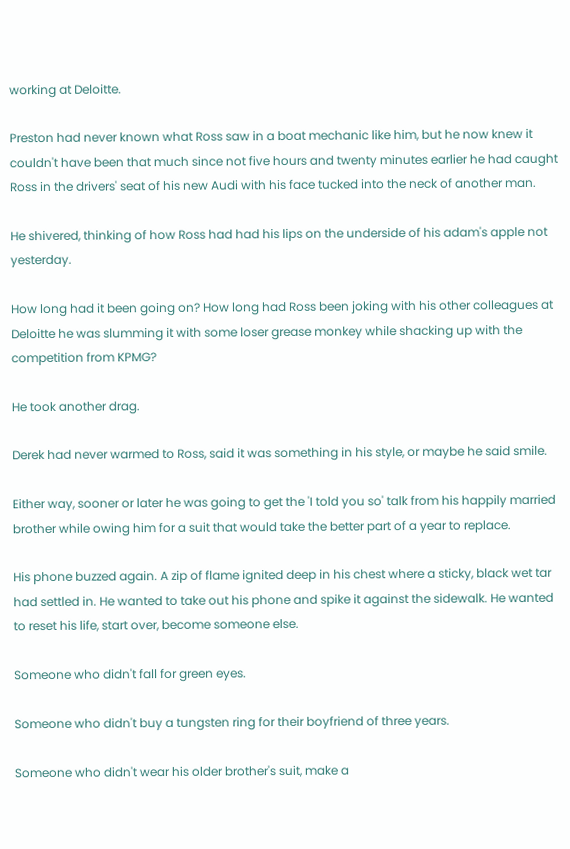working at Deloitte.

Preston had never known what Ross saw in a boat mechanic like him, but he now knew it couldn't have been that much since not five hours and twenty minutes earlier he had caught Ross in the drivers' seat of his new Audi with his face tucked into the neck of another man.

He shivered, thinking of how Ross had had his lips on the underside of his adam's apple not yesterday.

How long had it been going on? How long had Ross been joking with his other colleagues at Deloitte he was slumming it with some loser grease monkey while shacking up with the competition from KPMG?

He took another drag.

Derek had never warmed to Ross, said it was something in his style, or maybe he said smile.

Either way, sooner or later he was going to get the 'I told you so' talk from his happily married brother while owing him for a suit that would take the better part of a year to replace.

His phone buzzed again. A zip of flame ignited deep in his chest where a sticky, black wet tar had settled in. He wanted to take out his phone and spike it against the sidewalk. He wanted to reset his life, start over, become someone else.

Someone who didn't fall for green eyes.

Someone who didn't buy a tungsten ring for their boyfriend of three years.

Someone who didn't wear his older brother's suit, make a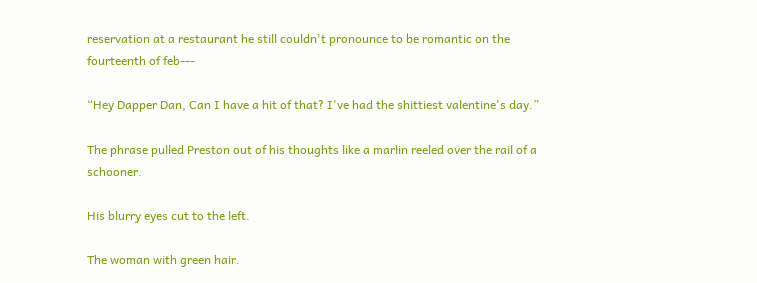reservation at a restaurant he still couldn't pronounce to be romantic on the fourteenth of feb---

“Hey Dapper Dan, Can I have a hit of that? I've had the shittiest valentine's day.”

The phrase pulled Preston out of his thoughts like a marlin reeled over the rail of a schooner.

His blurry eyes cut to the left.

The woman with green hair.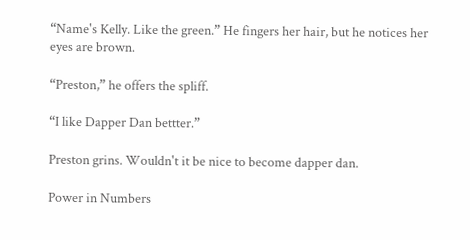“Name's Kelly. Like the green.” He fingers her hair, but he notices her eyes are brown.

“Preston,” he offers the spliff.

“I like Dapper Dan bettter.”

Preston grins. Wouldn't it be nice to become dapper dan.

Power in Numbers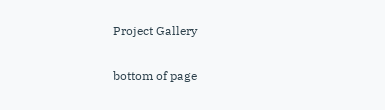Project Gallery

bottom of page